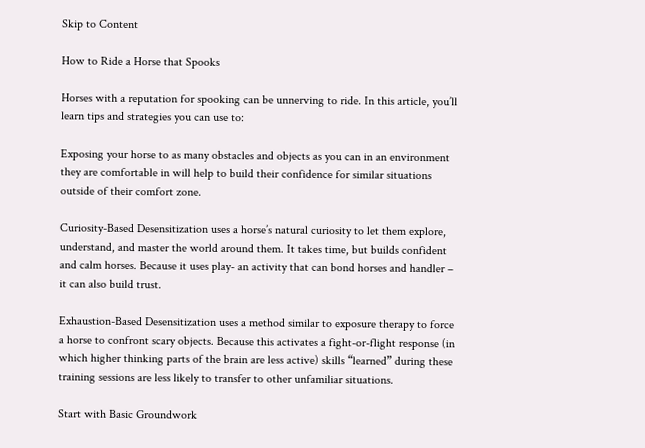Skip to Content

How to Ride a Horse that Spooks

Horses with a reputation for spooking can be unnerving to ride. In this article, you’ll learn tips and strategies you can use to:

Exposing your horse to as many obstacles and objects as you can in an environment they are comfortable in will help to build their confidence for similar situations outside of their comfort zone.

Curiosity-Based Desensitization uses a horse’s natural curiosity to let them explore, understand, and master the world around them. It takes time, but builds confident and calm horses. Because it uses play- an activity that can bond horses and handler – it can also build trust.

Exhaustion-Based Desensitization uses a method similar to exposure therapy to force a horse to confront scary objects. Because this activates a fight-or-flight response (in which higher thinking parts of the brain are less active) skills “learned” during these training sessions are less likely to transfer to other unfamiliar situations.

Start with Basic Groundwork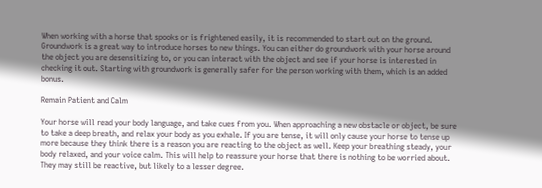When working with a horse that spooks or is frightened easily, it is recommended to start out on the ground. Groundwork is a great way to introduce horses to new things. You can either do groundwork with your horse around the object you are desensitizing to, or you can interact with the object and see if your horse is interested in checking it out. Starting with groundwork is generally safer for the person working with them, which is an added bonus.

Remain Patient and Calm

Your horse will read your body language, and take cues from you. When approaching a new obstacle or object, be sure to take a deep breath, and relax your body as you exhale. If you are tense, it will only cause your horse to tense up more because they think there is a reason you are reacting to the object as well. Keep your breathing steady, your body relaxed, and your voice calm. This will help to reassure your horse that there is nothing to be worried about. They may still be reactive, but likely to a lesser degree.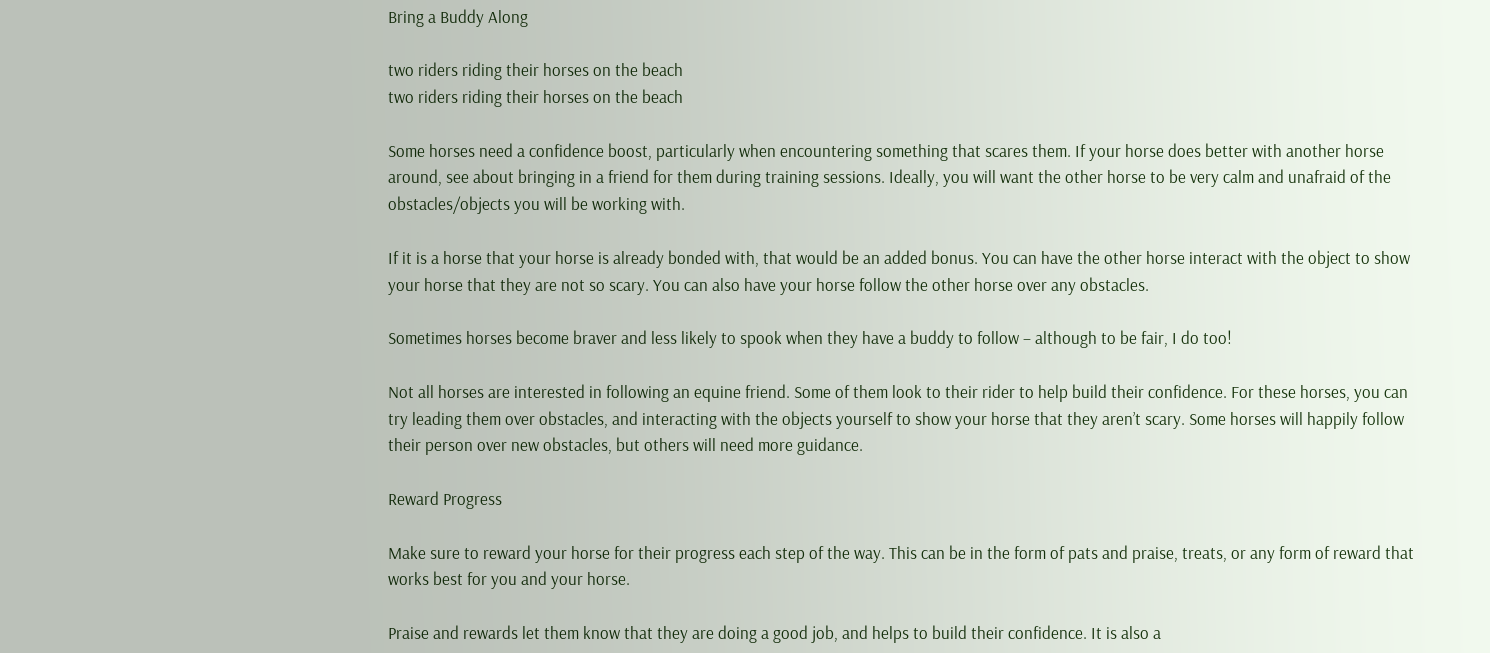Bring a Buddy Along

two riders riding their horses on the beach
two riders riding their horses on the beach

Some horses need a confidence boost, particularly when encountering something that scares them. If your horse does better with another horse around, see about bringing in a friend for them during training sessions. Ideally, you will want the other horse to be very calm and unafraid of the obstacles/objects you will be working with.

If it is a horse that your horse is already bonded with, that would be an added bonus. You can have the other horse interact with the object to show your horse that they are not so scary. You can also have your horse follow the other horse over any obstacles.

Sometimes horses become braver and less likely to spook when they have a buddy to follow – although to be fair, I do too!

Not all horses are interested in following an equine friend. Some of them look to their rider to help build their confidence. For these horses, you can try leading them over obstacles, and interacting with the objects yourself to show your horse that they aren’t scary. Some horses will happily follow their person over new obstacles, but others will need more guidance.

Reward Progress

Make sure to reward your horse for their progress each step of the way. This can be in the form of pats and praise, treats, or any form of reward that works best for you and your horse.

Praise and rewards let them know that they are doing a good job, and helps to build their confidence. It is also a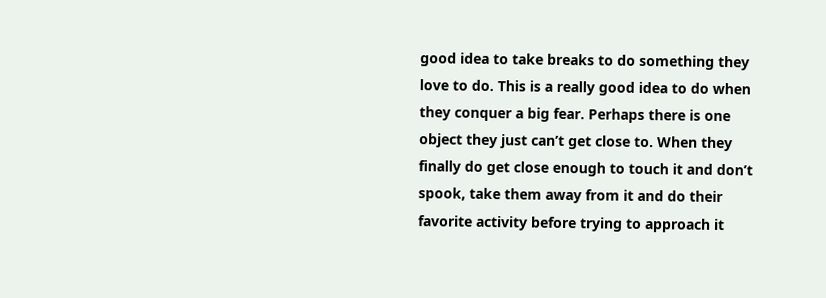good idea to take breaks to do something they love to do. This is a really good idea to do when they conquer a big fear. Perhaps there is one object they just can’t get close to. When they finally do get close enough to touch it and don’t spook, take them away from it and do their favorite activity before trying to approach it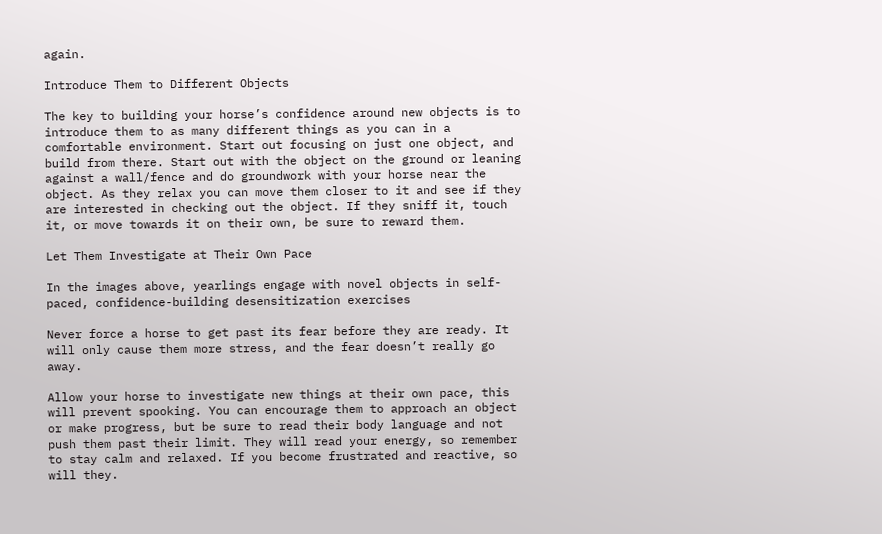again.

Introduce Them to Different Objects

The key to building your horse’s confidence around new objects is to introduce them to as many different things as you can in a comfortable environment. Start out focusing on just one object, and build from there. Start out with the object on the ground or leaning against a wall/fence and do groundwork with your horse near the object. As they relax you can move them closer to it and see if they are interested in checking out the object. If they sniff it, touch it, or move towards it on their own, be sure to reward them.

Let Them Investigate at Their Own Pace

In the images above, yearlings engage with novel objects in self-paced, confidence-building desensitization exercises

Never force a horse to get past its fear before they are ready. It will only cause them more stress, and the fear doesn’t really go away.

Allow your horse to investigate new things at their own pace, this will prevent spooking. You can encourage them to approach an object or make progress, but be sure to read their body language and not push them past their limit. They will read your energy, so remember to stay calm and relaxed. If you become frustrated and reactive, so will they.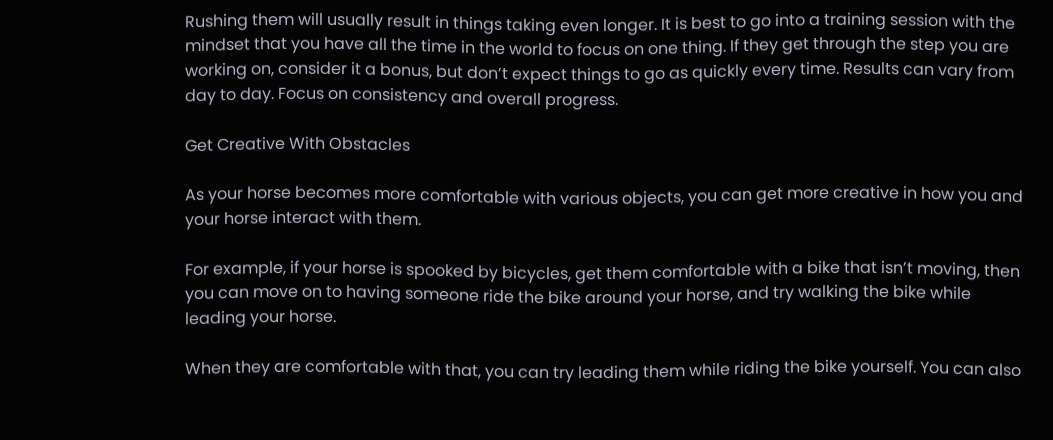Rushing them will usually result in things taking even longer. It is best to go into a training session with the mindset that you have all the time in the world to focus on one thing. If they get through the step you are working on, consider it a bonus, but don’t expect things to go as quickly every time. Results can vary from day to day. Focus on consistency and overall progress.

Get Creative With Obstacles

As your horse becomes more comfortable with various objects, you can get more creative in how you and your horse interact with them.

For example, if your horse is spooked by bicycles, get them comfortable with a bike that isn’t moving, then you can move on to having someone ride the bike around your horse, and try walking the bike while leading your horse.

When they are comfortable with that, you can try leading them while riding the bike yourself. You can also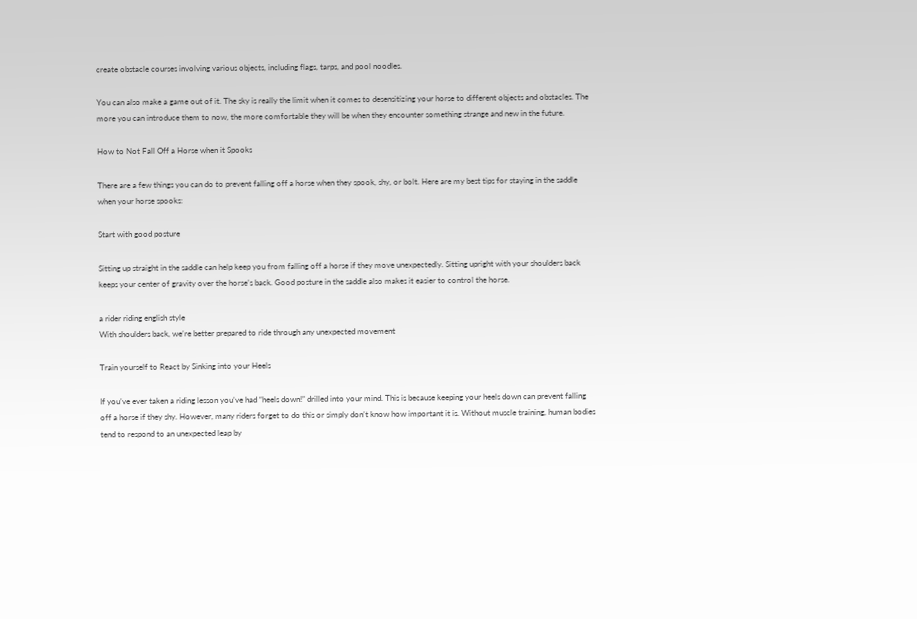create obstacle courses involving various objects, including flags, tarps, and pool noodles.

You can also make a game out of it. The sky is really the limit when it comes to desensitizing your horse to different objects and obstacles. The more you can introduce them to now, the more comfortable they will be when they encounter something strange and new in the future.

How to Not Fall Off a Horse when it Spooks

There are a few things you can do to prevent falling off a horse when they spook, shy, or bolt. Here are my best tips for staying in the saddle when your horse spooks:

Start with good posture

Sitting up straight in the saddle can help keep you from falling off a horse if they move unexpectedly. Sitting upright with your shoulders back keeps your center of gravity over the horse’s back. Good posture in the saddle also makes it easier to control the horse.

a rider riding english style
With shoulders back, we’re better prepared to ride through any unexpected movement

Train yourself to React by Sinking into your Heels

If you’ve ever taken a riding lesson you’ve had “heels down!” drilled into your mind. This is because keeping your heels down can prevent falling off a horse if they shy. However, many riders forget to do this or simply don’t know how important it is. Without muscle training, human bodies tend to respond to an unexpected leap by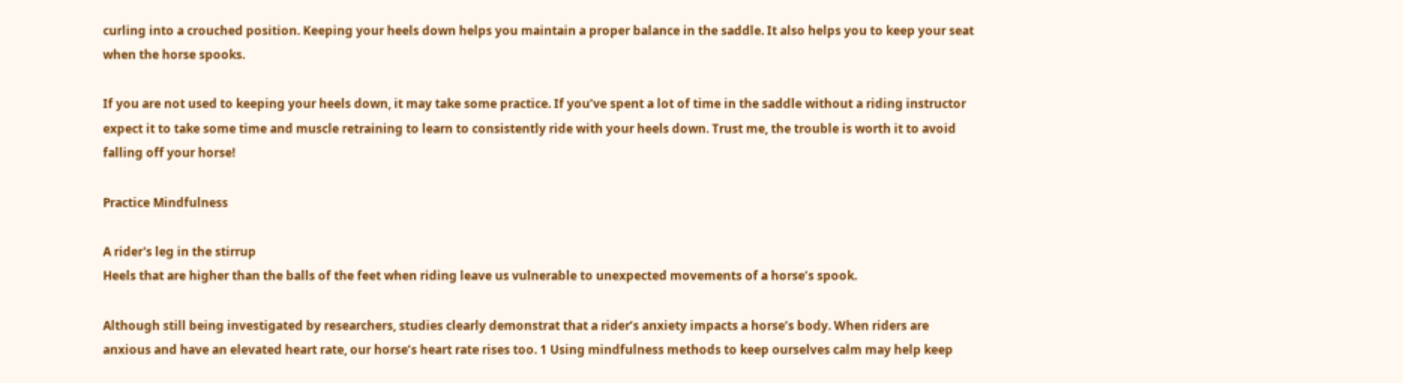curling into a crouched position. Keeping your heels down helps you maintain a proper balance in the saddle. It also helps you to keep your seat when the horse spooks.

If you are not used to keeping your heels down, it may take some practice. If you’ve spent a lot of time in the saddle without a riding instructor expect it to take some time and muscle retraining to learn to consistently ride with your heels down. Trust me, the trouble is worth it to avoid falling off your horse!

Practice Mindfulness

A rider's leg in the stirrup
Heels that are higher than the balls of the feet when riding leave us vulnerable to unexpected movements of a horse’s spook.

Although still being investigated by researchers, studies clearly demonstrat that a rider’s anxiety impacts a horse’s body. When riders are anxious and have an elevated heart rate, our horse’s heart rate rises too. 1 Using mindfulness methods to keep ourselves calm may help keep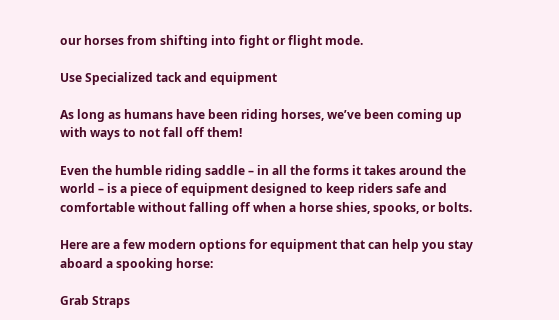our horses from shifting into fight or flight mode.

Use Specialized tack and equipment

As long as humans have been riding horses, we’ve been coming up with ways to not fall off them!

Even the humble riding saddle – in all the forms it takes around the world – is a piece of equipment designed to keep riders safe and comfortable without falling off when a horse shies, spooks, or bolts.

Here are a few modern options for equipment that can help you stay aboard a spooking horse:

Grab Straps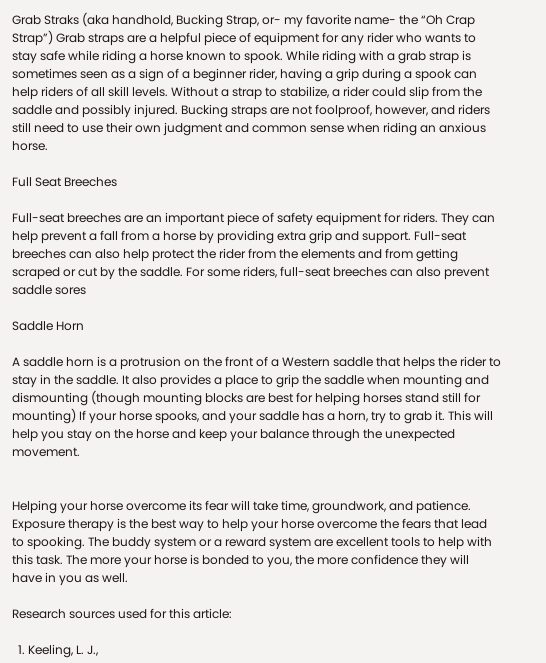Grab Straks (aka handhold, Bucking Strap, or- my favorite name- the “Oh Crap Strap”) Grab straps are a helpful piece of equipment for any rider who wants to stay safe while riding a horse known to spook. While riding with a grab strap is sometimes seen as a sign of a beginner rider, having a grip during a spook can help riders of all skill levels. Without a strap to stabilize, a rider could slip from the saddle and possibly injured. Bucking straps are not foolproof, however, and riders still need to use their own judgment and common sense when riding an anxious horse.

Full Seat Breeches

Full-seat breeches are an important piece of safety equipment for riders. They can help prevent a fall from a horse by providing extra grip and support. Full-seat breeches can also help protect the rider from the elements and from getting scraped or cut by the saddle. For some riders, full-seat breeches can also prevent saddle sores

Saddle Horn

A saddle horn is a protrusion on the front of a Western saddle that helps the rider to stay in the saddle. It also provides a place to grip the saddle when mounting and dismounting (though mounting blocks are best for helping horses stand still for mounting) If your horse spooks, and your saddle has a horn, try to grab it. This will help you stay on the horse and keep your balance through the unexpected movement.


Helping your horse overcome its fear will take time, groundwork, and patience. Exposure therapy is the best way to help your horse overcome the fears that lead to spooking. The buddy system or a reward system are excellent tools to help with this task. The more your horse is bonded to you, the more confidence they will have in you as well.

Research sources used for this article:

  1. Keeling, L. J.,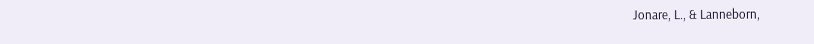Jonare, L., & Lanneborn,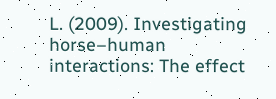L. (2009). Investigating horse–human interactions: The effect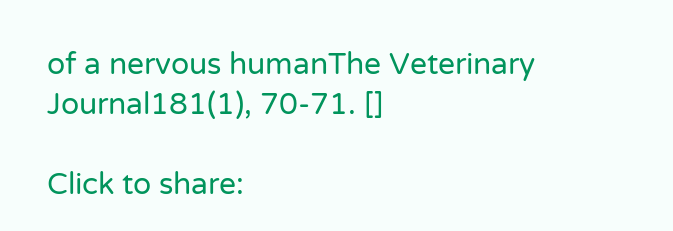of a nervous humanThe Veterinary Journal181(1), 70-71. []

Click to share: